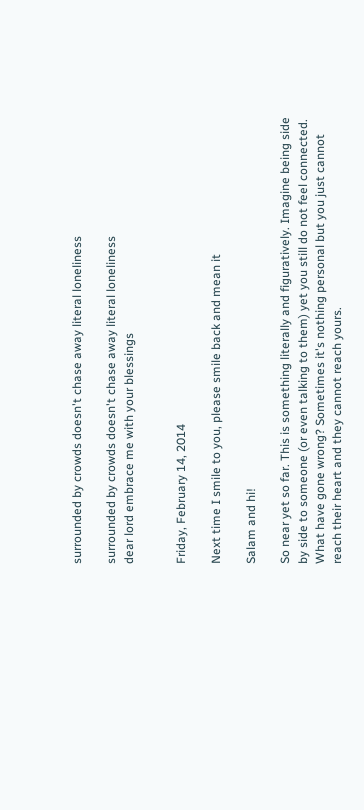surrounded by crowds doesn't chase away literal loneliness

surrounded by crowds doesn't chase away literal loneliness
dear lord embrace me with your blessings


Friday, February 14, 2014

Next time I smile to you, please smile back and mean it

Salam and hi!

So near yet so far. This is something literally and figuratively. Imagine being side by side to someone (or even talking to them) yet you still do not feel connected. What have gone wrong? Sometimes it's nothing personal but you just cannot reach their heart and they cannot reach yours.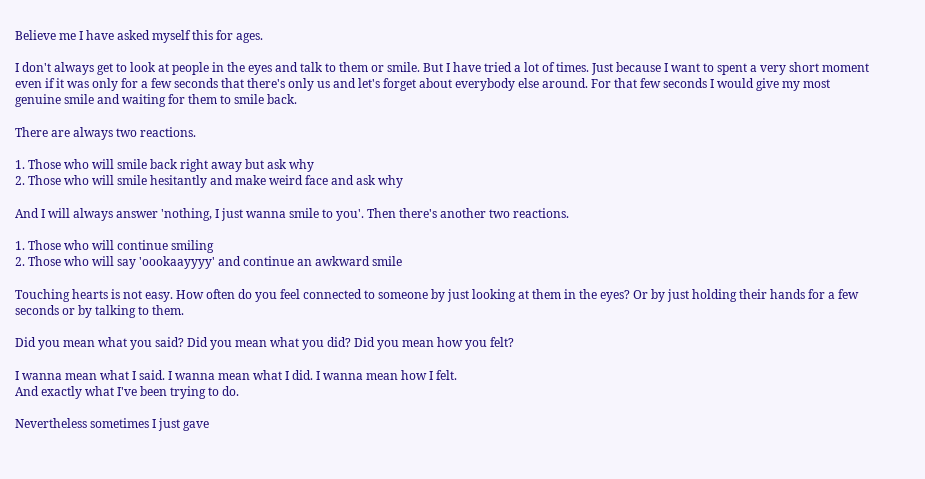Believe me I have asked myself this for ages.

I don't always get to look at people in the eyes and talk to them or smile. But I have tried a lot of times. Just because I want to spent a very short moment even if it was only for a few seconds that there's only us and let's forget about everybody else around. For that few seconds I would give my most genuine smile and waiting for them to smile back.

There are always two reactions.

1. Those who will smile back right away but ask why
2. Those who will smile hesitantly and make weird face and ask why

And I will always answer 'nothing, I just wanna smile to you'. Then there's another two reactions.

1. Those who will continue smiling
2. Those who will say 'oookaayyyy' and continue an awkward smile

Touching hearts is not easy. How often do you feel connected to someone by just looking at them in the eyes? Or by just holding their hands for a few seconds or by talking to them.

Did you mean what you said? Did you mean what you did? Did you mean how you felt?

I wanna mean what I said. I wanna mean what I did. I wanna mean how I felt.
And exactly what I've been trying to do.

Nevertheless sometimes I just gave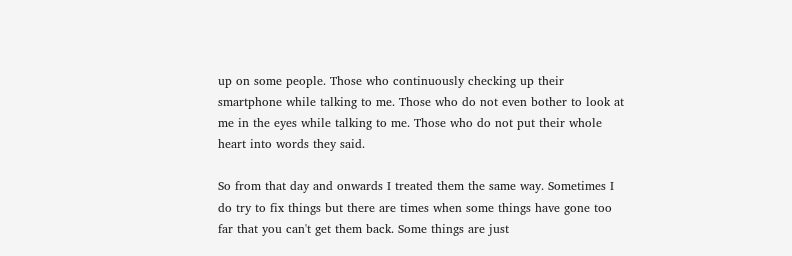up on some people. Those who continuously checking up their smartphone while talking to me. Those who do not even bother to look at me in the eyes while talking to me. Those who do not put their whole heart into words they said.

So from that day and onwards I treated them the same way. Sometimes I do try to fix things but there are times when some things have gone too far that you can't get them back. Some things are just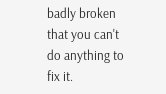badly broken that you can't do anything to fix it.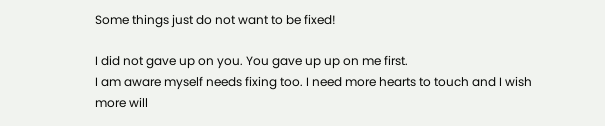Some things just do not want to be fixed!

I did not gave up on you. You gave up up on me first.
I am aware myself needs fixing too. I need more hearts to touch and I wish more will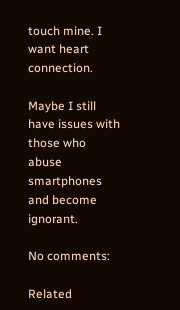touch mine. I want heart connection.

Maybe I still have issues with those who abuse smartphones and become ignorant.

No comments:

Related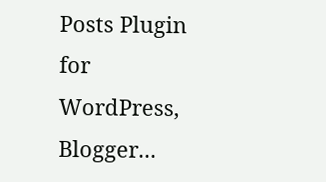Posts Plugin for WordPress, Blogger...